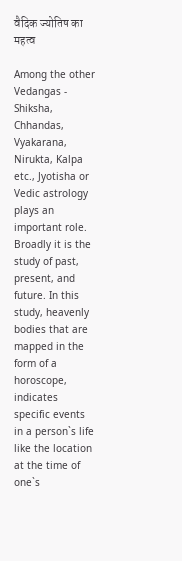वैदिक ज्योतिष का महत्व

Among the other Vedangas - Shiksha, Chhandas, Vyakarana, Nirukta, Kalpa etc., Jyotisha or Vedic astrology plays an important role. Broadly it is the study of past, present, and future. In this study, heavenly bodies that are mapped in the form of a horoscope, indicates specific events in a person`s life like the location at the time of one`s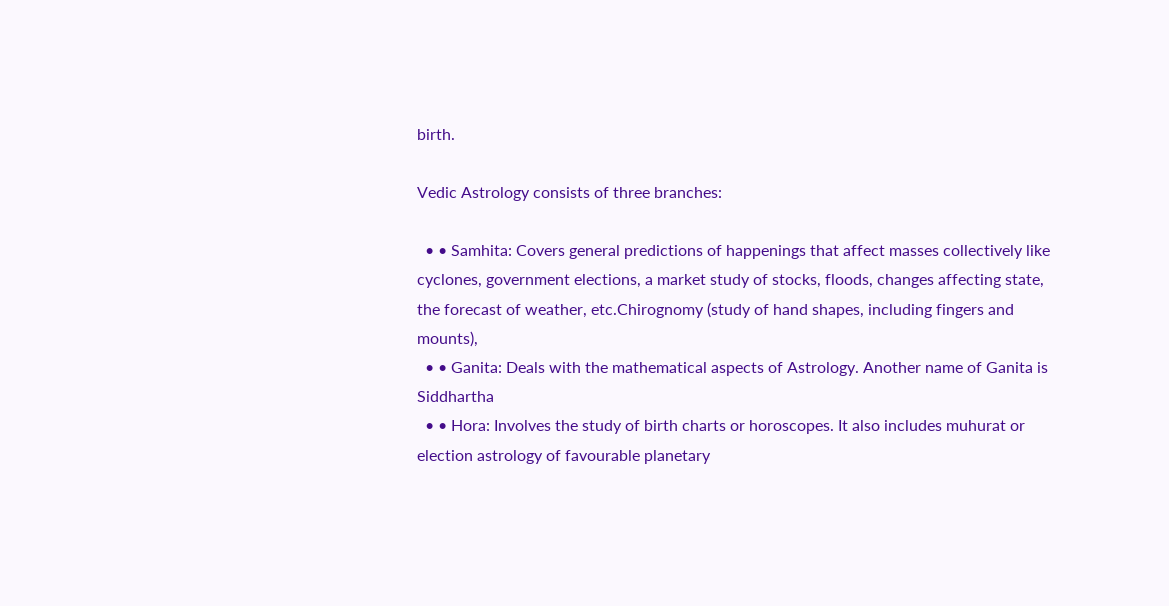birth.

Vedic Astrology consists of three branches:

  • • Samhita: Covers general predictions of happenings that affect masses collectively like cyclones, government elections, a market study of stocks, floods, changes affecting state, the forecast of weather, etc.Chirognomy (study of hand shapes, including fingers and mounts),
  • • Ganita: Deals with the mathematical aspects of Astrology. Another name of Ganita is Siddhartha
  • • Hora: Involves the study of birth charts or horoscopes. It also includes muhurat or election astrology of favourable planetary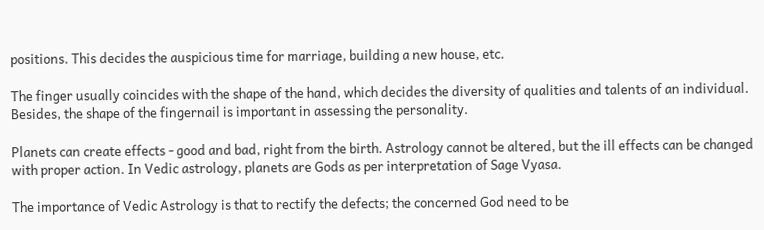positions. This decides the auspicious time for marriage, building a new house, etc.

The finger usually coincides with the shape of the hand, which decides the diversity of qualities and talents of an individual. Besides, the shape of the fingernail is important in assessing the personality.

Planets can create effects - good and bad, right from the birth. Astrology cannot be altered, but the ill effects can be changed with proper action. In Vedic astrology, planets are Gods as per interpretation of Sage Vyasa.

The importance of Vedic Astrology is that to rectify the defects; the concerned God need to be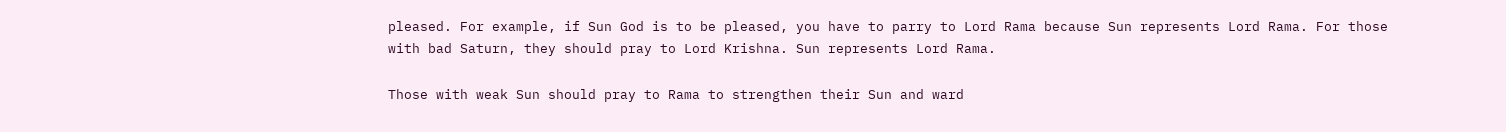pleased. For example, if Sun God is to be pleased, you have to parry to Lord Rama because Sun represents Lord Rama. For those with bad Saturn, they should pray to Lord Krishna. Sun represents Lord Rama.

Those with weak Sun should pray to Rama to strengthen their Sun and ward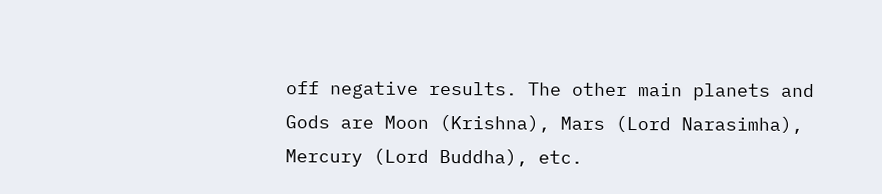off negative results. The other main planets and Gods are Moon (Krishna), Mars (Lord Narasimha), Mercury (Lord Buddha), etc.